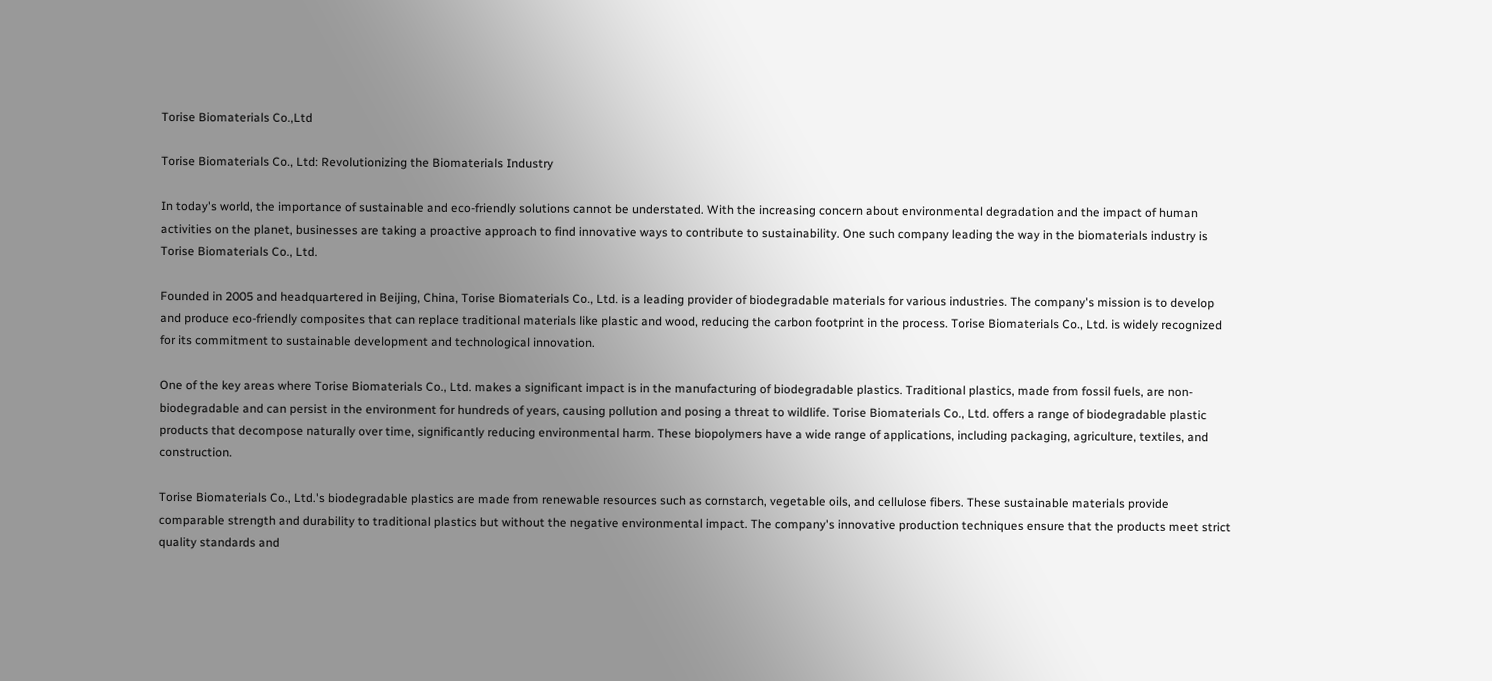Torise Biomaterials Co.,Ltd

Torise Biomaterials Co., Ltd: Revolutionizing the Biomaterials Industry

In today's world, the importance of sustainable and eco-friendly solutions cannot be understated. With the increasing concern about environmental degradation and the impact of human activities on the planet, businesses are taking a proactive approach to find innovative ways to contribute to sustainability. One such company leading the way in the biomaterials industry is Torise Biomaterials Co., Ltd.

Founded in 2005 and headquartered in Beijing, China, Torise Biomaterials Co., Ltd. is a leading provider of biodegradable materials for various industries. The company's mission is to develop and produce eco-friendly composites that can replace traditional materials like plastic and wood, reducing the carbon footprint in the process. Torise Biomaterials Co., Ltd. is widely recognized for its commitment to sustainable development and technological innovation.

One of the key areas where Torise Biomaterials Co., Ltd. makes a significant impact is in the manufacturing of biodegradable plastics. Traditional plastics, made from fossil fuels, are non-biodegradable and can persist in the environment for hundreds of years, causing pollution and posing a threat to wildlife. Torise Biomaterials Co., Ltd. offers a range of biodegradable plastic products that decompose naturally over time, significantly reducing environmental harm. These biopolymers have a wide range of applications, including packaging, agriculture, textiles, and construction.

Torise Biomaterials Co., Ltd.'s biodegradable plastics are made from renewable resources such as cornstarch, vegetable oils, and cellulose fibers. These sustainable materials provide comparable strength and durability to traditional plastics but without the negative environmental impact. The company's innovative production techniques ensure that the products meet strict quality standards and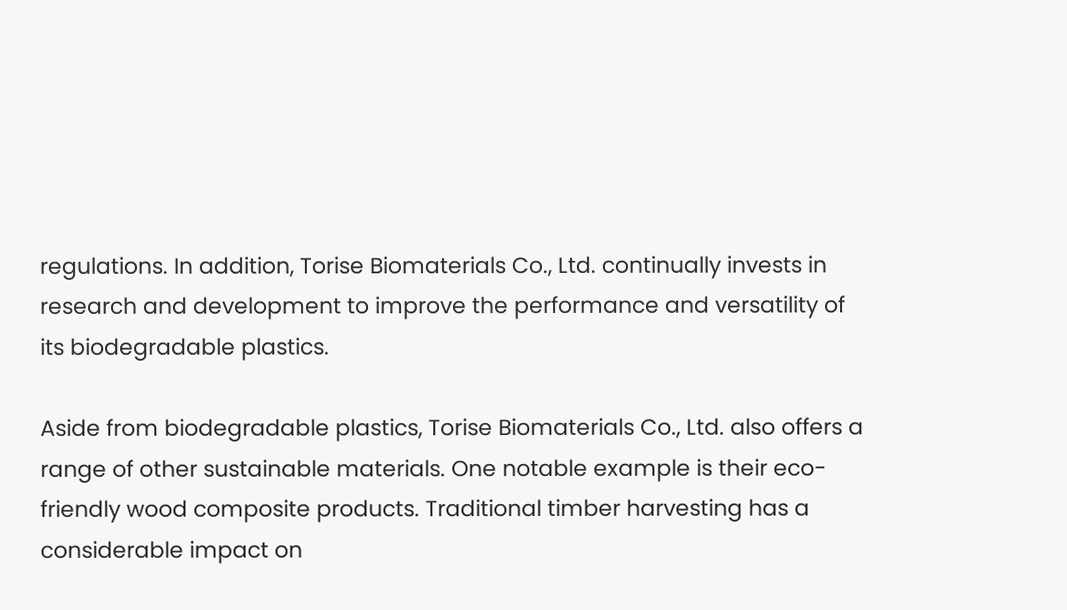regulations. In addition, Torise Biomaterials Co., Ltd. continually invests in research and development to improve the performance and versatility of its biodegradable plastics.

Aside from biodegradable plastics, Torise Biomaterials Co., Ltd. also offers a range of other sustainable materials. One notable example is their eco-friendly wood composite products. Traditional timber harvesting has a considerable impact on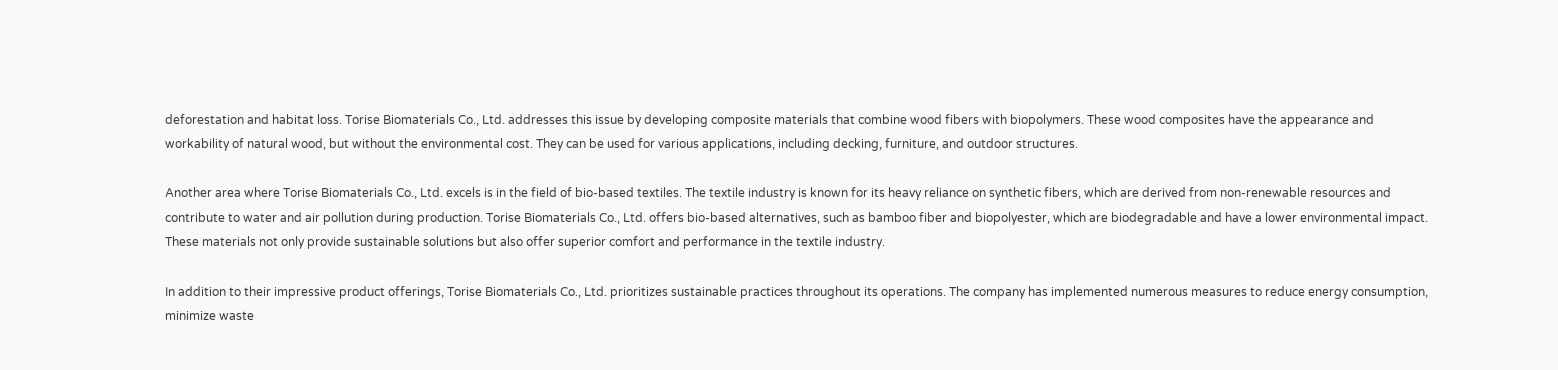deforestation and habitat loss. Torise Biomaterials Co., Ltd. addresses this issue by developing composite materials that combine wood fibers with biopolymers. These wood composites have the appearance and workability of natural wood, but without the environmental cost. They can be used for various applications, including decking, furniture, and outdoor structures.

Another area where Torise Biomaterials Co., Ltd. excels is in the field of bio-based textiles. The textile industry is known for its heavy reliance on synthetic fibers, which are derived from non-renewable resources and contribute to water and air pollution during production. Torise Biomaterials Co., Ltd. offers bio-based alternatives, such as bamboo fiber and biopolyester, which are biodegradable and have a lower environmental impact. These materials not only provide sustainable solutions but also offer superior comfort and performance in the textile industry.

In addition to their impressive product offerings, Torise Biomaterials Co., Ltd. prioritizes sustainable practices throughout its operations. The company has implemented numerous measures to reduce energy consumption, minimize waste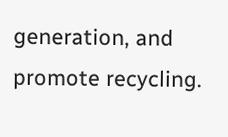generation, and promote recycling.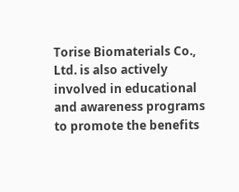Torise Biomaterials Co., Ltd. is also actively involved in educational and awareness programs to promote the benefits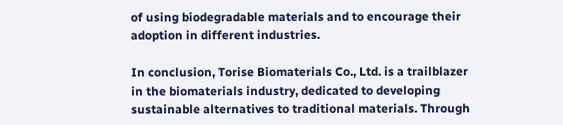of using biodegradable materials and to encourage their adoption in different industries.

In conclusion, Torise Biomaterials Co., Ltd. is a trailblazer in the biomaterials industry, dedicated to developing sustainable alternatives to traditional materials. Through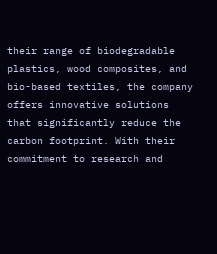their range of biodegradable plastics, wood composites, and bio-based textiles, the company offers innovative solutions that significantly reduce the carbon footprint. With their commitment to research and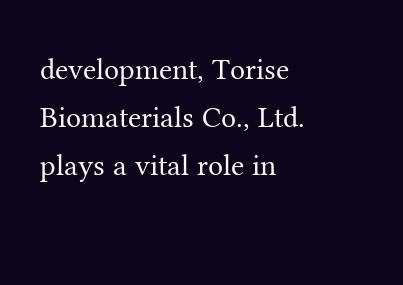development, Torise Biomaterials Co., Ltd. plays a vital role in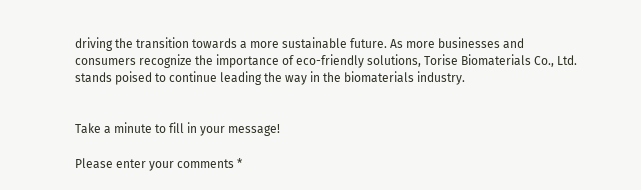driving the transition towards a more sustainable future. As more businesses and consumers recognize the importance of eco-friendly solutions, Torise Biomaterials Co., Ltd. stands poised to continue leading the way in the biomaterials industry.


Take a minute to fill in your message!

Please enter your comments *